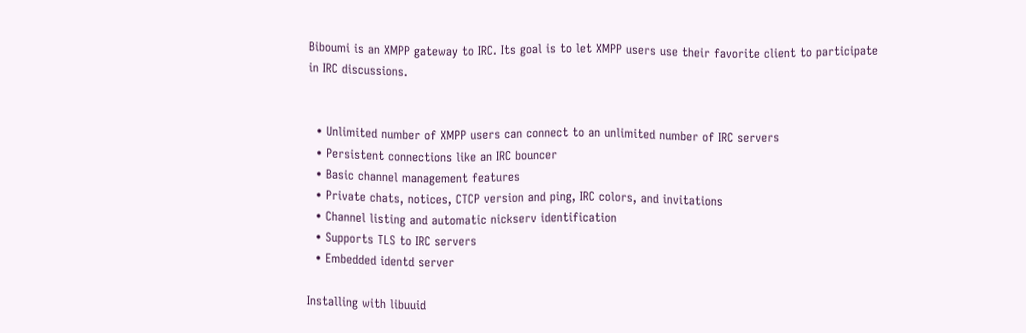Biboumi is an XMPP gateway to IRC. Its goal is to let XMPP users use their favorite client to participate in IRC discussions.


  • Unlimited number of XMPP users can connect to an unlimited number of IRC servers
  • Persistent connections like an IRC bouncer
  • Basic channel management features
  • Private chats, notices, CTCP version and ping, IRC colors, and invitations
  • Channel listing and automatic nickserv identification
  • Supports TLS to IRC servers
  • Embedded identd server

Installing with libuuid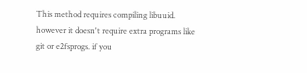This method requires compiling libuuid. however it doesn't require extra programs like git or e2fsprogs. if you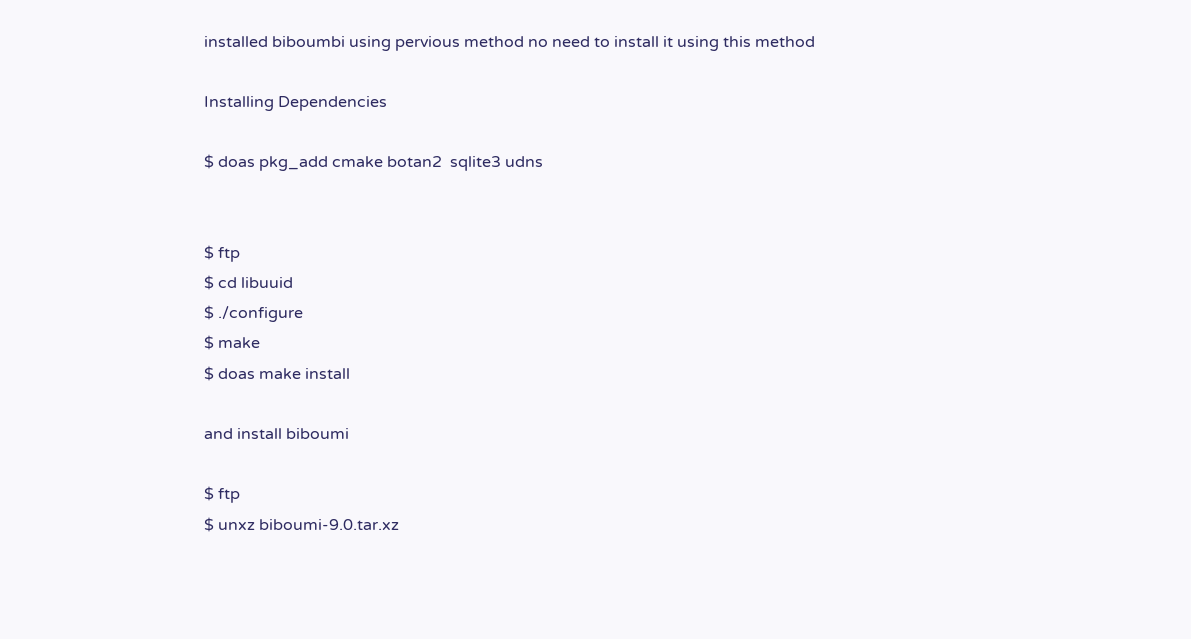installed biboumbi using pervious method no need to install it using this method

Installing Dependencies

$ doas pkg_add cmake botan2  sqlite3 udns


$ ftp
$ cd libuuid
$ ./configure
$ make
$ doas make install

and install biboumi

$ ftp
$ unxz biboumi-9.0.tar.xz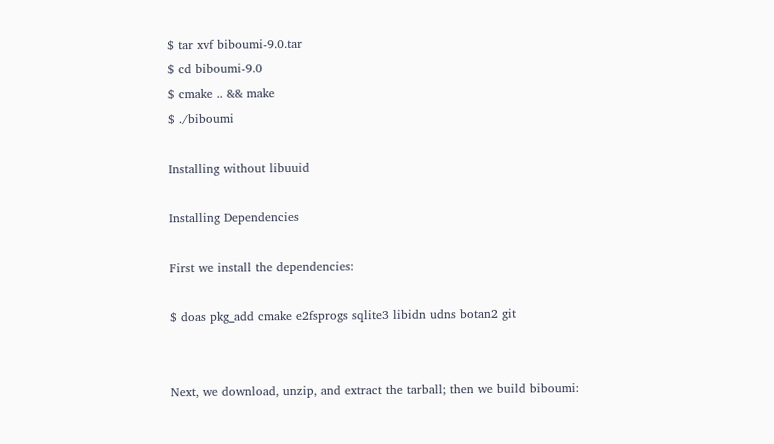$ tar xvf biboumi-9.0.tar
$ cd biboumi-9.0
$ cmake .. && make
$ ./biboumi

Installing without libuuid

Installing Dependencies

First we install the dependencies:

$ doas pkg_add cmake e2fsprogs sqlite3 libidn udns botan2 git


Next, we download, unzip, and extract the tarball; then we build biboumi: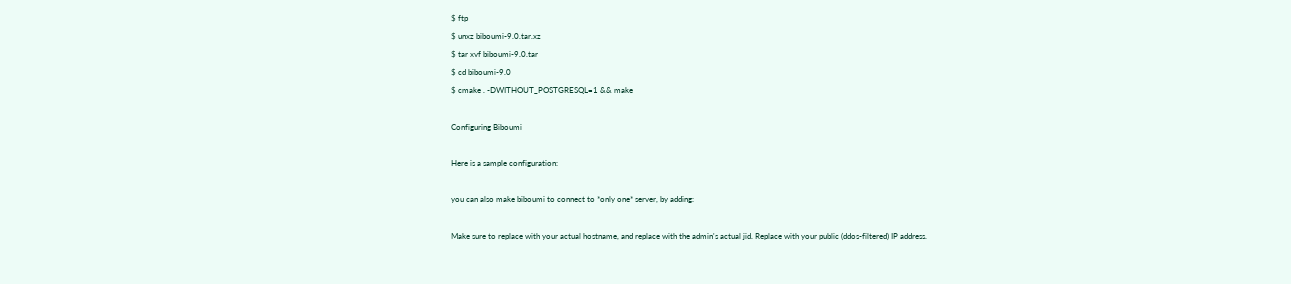$ ftp
$ unxz biboumi-9.0.tar.xz
$ tar xvf biboumi-9.0.tar
$ cd biboumi-9.0
$ cmake . -DWITHOUT_POSTGRESQL=1 && make

Configuring Biboumi

Here is a sample configuration:

you can also make biboumi to connect to *only one* server, by adding:

Make sure to replace with your actual hostname, and replace with the admin's actual jid. Replace with your public (ddos-filtered) IP address.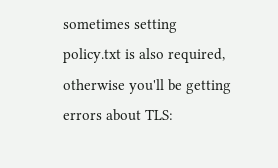sometimes setting policy.txt is also required, otherwise you'll be getting errors about TLS: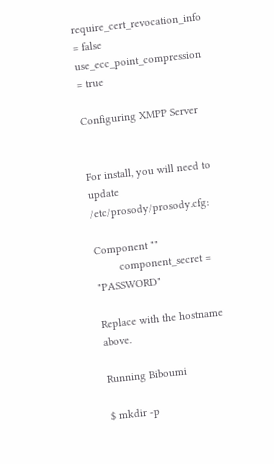require_cert_revocation_info = false
use_ecc_point_compression = true

Configuring XMPP Server


For install, you will need to update /etc/prosody/prosody.cfg:

Component ""
        component_secret = "PASSWORD"

Replace with the hostname above.

Running Biboumi

$ mkdir -p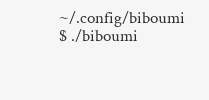~/.config/biboumi
$ ./biboumi